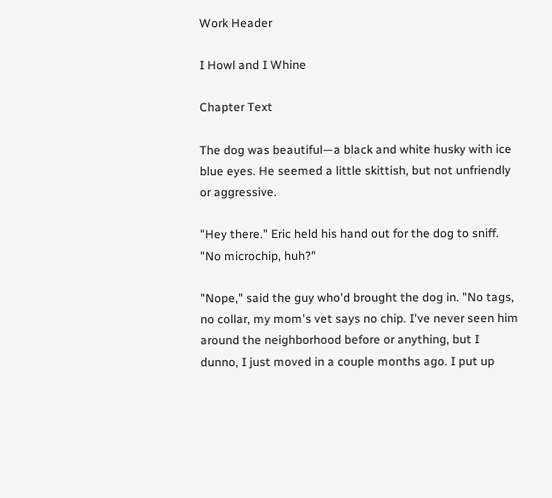Work Header

I Howl and I Whine

Chapter Text

The dog was beautiful—a black and white husky with ice blue eyes. He seemed a little skittish, but not unfriendly or aggressive.

"Hey there." Eric held his hand out for the dog to sniff. "No microchip, huh?"

"Nope," said the guy who'd brought the dog in. "No tags, no collar, my mom's vet says no chip. I've never seen him around the neighborhood before or anything, but I dunno, I just moved in a couple months ago. I put up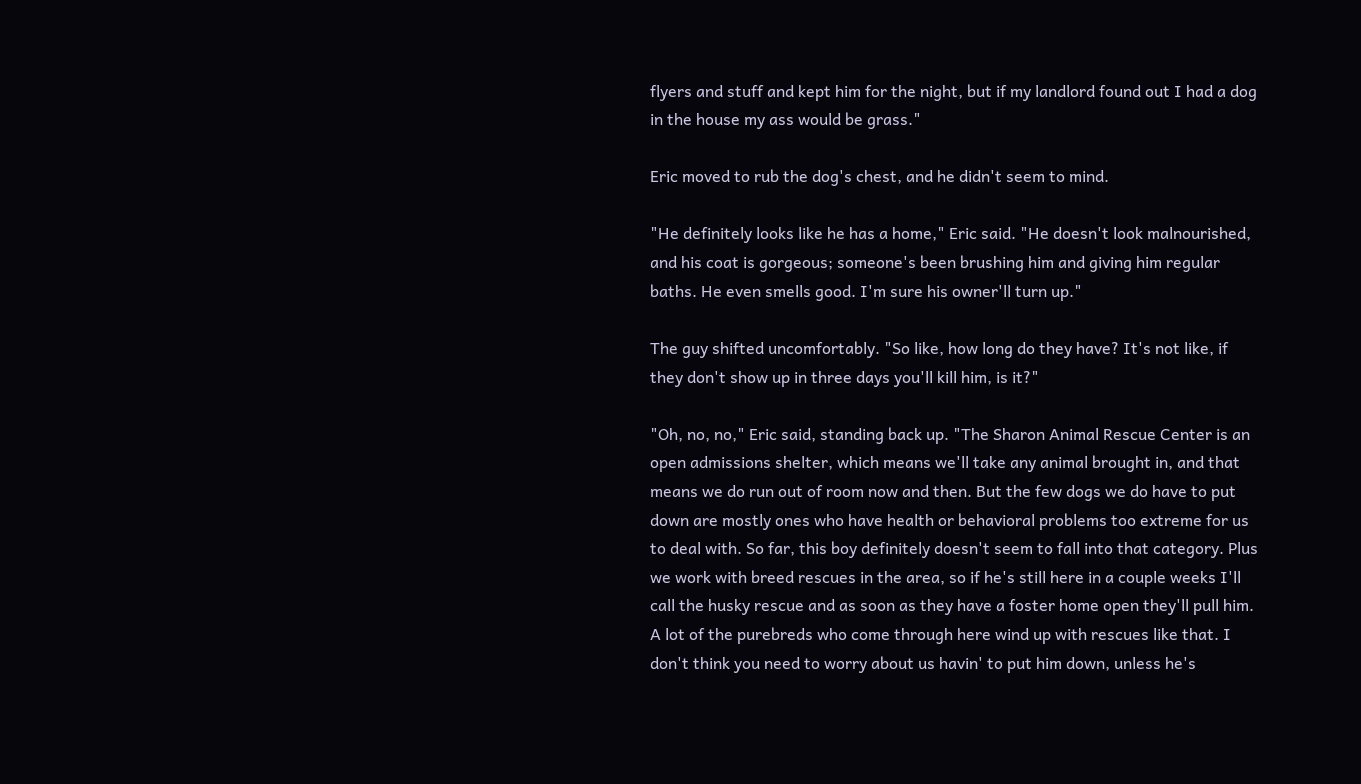flyers and stuff and kept him for the night, but if my landlord found out I had a dog in the house my ass would be grass."

Eric moved to rub the dog's chest, and he didn't seem to mind.

"He definitely looks like he has a home," Eric said. "He doesn't look malnourished, and his coat is gorgeous; someone's been brushing him and giving him regular baths. He even smells good. I'm sure his owner'll turn up."

The guy shifted uncomfortably. "So like, how long do they have? It's not like, if they don't show up in three days you'll kill him, is it?"

"Oh, no, no," Eric said, standing back up. "The Sharon Animal Rescue Center is an open admissions shelter, which means we'll take any animal brought in, and that means we do run out of room now and then. But the few dogs we do have to put down are mostly ones who have health or behavioral problems too extreme for us to deal with. So far, this boy definitely doesn't seem to fall into that category. Plus we work with breed rescues in the area, so if he's still here in a couple weeks I'll call the husky rescue and as soon as they have a foster home open they'll pull him. A lot of the purebreds who come through here wind up with rescues like that. I don't think you need to worry about us havin' to put him down, unless he's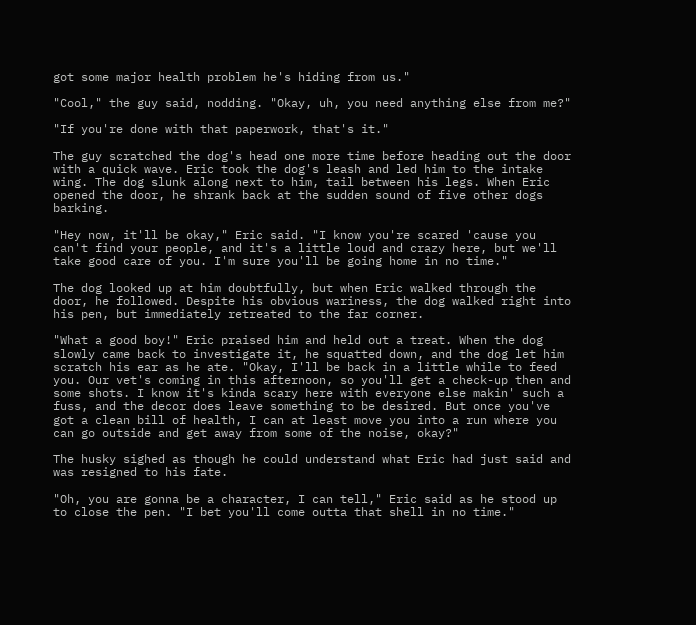got some major health problem he's hiding from us."

"Cool," the guy said, nodding. "Okay, uh, you need anything else from me?"

"If you're done with that paperwork, that's it."

The guy scratched the dog's head one more time before heading out the door with a quick wave. Eric took the dog's leash and led him to the intake wing. The dog slunk along next to him, tail between his legs. When Eric opened the door, he shrank back at the sudden sound of five other dogs barking.

"Hey now, it'll be okay," Eric said. "I know you're scared 'cause you can't find your people, and it's a little loud and crazy here, but we'll take good care of you. I'm sure you'll be going home in no time."

The dog looked up at him doubtfully, but when Eric walked through the door, he followed. Despite his obvious wariness, the dog walked right into his pen, but immediately retreated to the far corner.

"What a good boy!" Eric praised him and held out a treat. When the dog slowly came back to investigate it, he squatted down, and the dog let him scratch his ear as he ate. "Okay, I'll be back in a little while to feed you. Our vet's coming in this afternoon, so you'll get a check-up then and some shots. I know it's kinda scary here with everyone else makin' such a fuss, and the decor does leave something to be desired. But once you've got a clean bill of health, I can at least move you into a run where you can go outside and get away from some of the noise, okay?"

The husky sighed as though he could understand what Eric had just said and was resigned to his fate.

"Oh, you are gonna be a character, I can tell," Eric said as he stood up to close the pen. "I bet you'll come outta that shell in no time."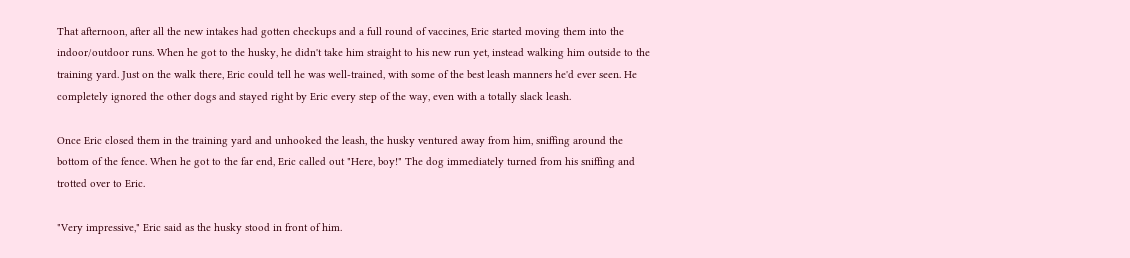That afternoon, after all the new intakes had gotten checkups and a full round of vaccines, Eric started moving them into the indoor/outdoor runs. When he got to the husky, he didn't take him straight to his new run yet, instead walking him outside to the training yard. Just on the walk there, Eric could tell he was well-trained, with some of the best leash manners he'd ever seen. He completely ignored the other dogs and stayed right by Eric every step of the way, even with a totally slack leash.

Once Eric closed them in the training yard and unhooked the leash, the husky ventured away from him, sniffing around the bottom of the fence. When he got to the far end, Eric called out "Here, boy!" The dog immediately turned from his sniffing and trotted over to Eric.

"Very impressive," Eric said as the husky stood in front of him.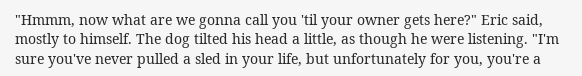"Hmmm, now what are we gonna call you 'til your owner gets here?" Eric said, mostly to himself. The dog tilted his head a little, as though he were listening. "I'm sure you've never pulled a sled in your life, but unfortunately for you, you're a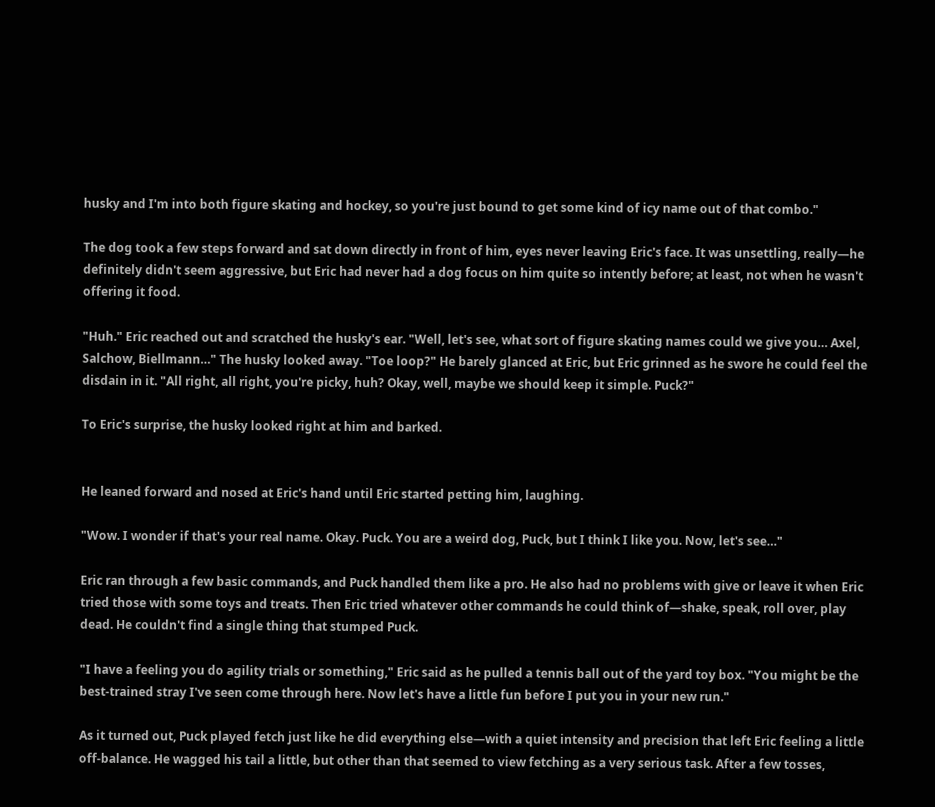husky and I'm into both figure skating and hockey, so you're just bound to get some kind of icy name out of that combo."

The dog took a few steps forward and sat down directly in front of him, eyes never leaving Eric's face. It was unsettling, really—he definitely didn't seem aggressive, but Eric had never had a dog focus on him quite so intently before; at least, not when he wasn't offering it food.

"Huh." Eric reached out and scratched the husky's ear. "Well, let's see, what sort of figure skating names could we give you… Axel, Salchow, Biellmann…" The husky looked away. "Toe loop?" He barely glanced at Eric, but Eric grinned as he swore he could feel the disdain in it. "All right, all right, you're picky, huh? Okay, well, maybe we should keep it simple. Puck?"

To Eric's surprise, the husky looked right at him and barked.


He leaned forward and nosed at Eric's hand until Eric started petting him, laughing.

"Wow. I wonder if that's your real name. Okay. Puck. You are a weird dog, Puck, but I think I like you. Now, let's see…"

Eric ran through a few basic commands, and Puck handled them like a pro. He also had no problems with give or leave it when Eric tried those with some toys and treats. Then Eric tried whatever other commands he could think of—shake, speak, roll over, play dead. He couldn't find a single thing that stumped Puck.

"I have a feeling you do agility trials or something," Eric said as he pulled a tennis ball out of the yard toy box. "You might be the best-trained stray I've seen come through here. Now let's have a little fun before I put you in your new run."

As it turned out, Puck played fetch just like he did everything else—with a quiet intensity and precision that left Eric feeling a little off-balance. He wagged his tail a little, but other than that seemed to view fetching as a very serious task. After a few tosses,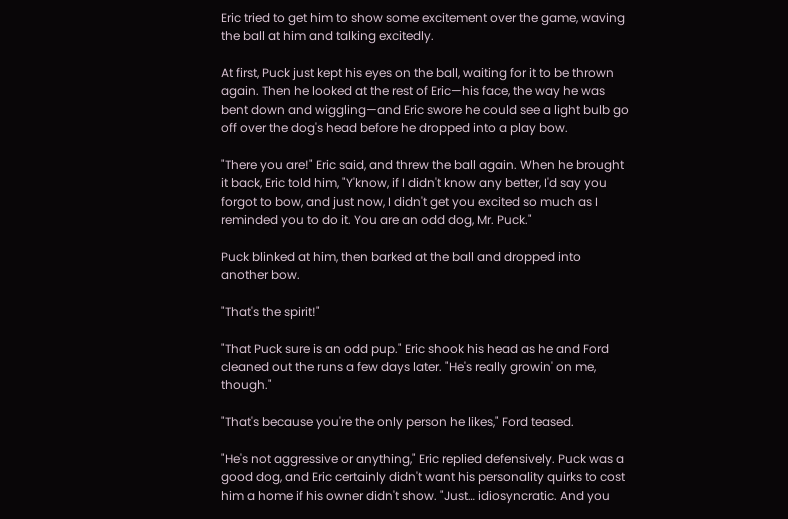Eric tried to get him to show some excitement over the game, waving the ball at him and talking excitedly.

At first, Puck just kept his eyes on the ball, waiting for it to be thrown again. Then he looked at the rest of Eric—his face, the way he was bent down and wiggling—and Eric swore he could see a light bulb go off over the dog's head before he dropped into a play bow.

"There you are!" Eric said, and threw the ball again. When he brought it back, Eric told him, "Y'know, if I didn't know any better, I'd say you forgot to bow, and just now, I didn't get you excited so much as I reminded you to do it. You are an odd dog, Mr. Puck."

Puck blinked at him, then barked at the ball and dropped into another bow.

"That's the spirit!"

"That Puck sure is an odd pup." Eric shook his head as he and Ford cleaned out the runs a few days later. "He's really growin' on me, though."

"That's because you're the only person he likes," Ford teased.

"He's not aggressive or anything," Eric replied defensively. Puck was a good dog, and Eric certainly didn't want his personality quirks to cost him a home if his owner didn't show. "Just… idiosyncratic. And you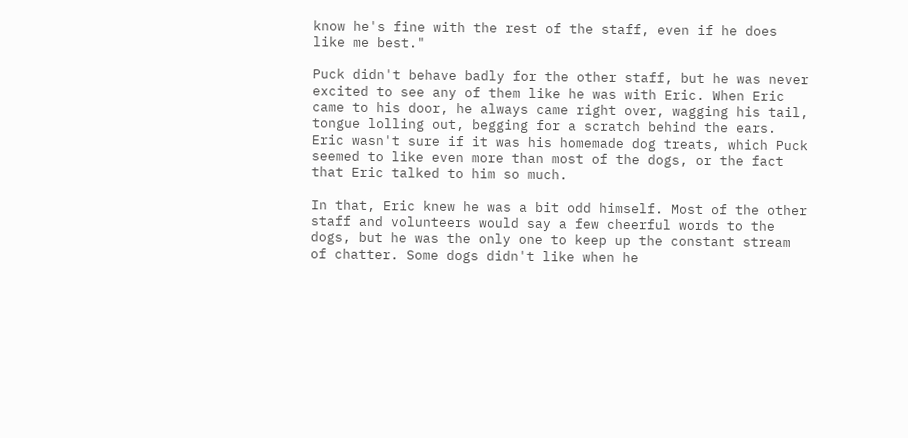know he's fine with the rest of the staff, even if he does like me best."

Puck didn't behave badly for the other staff, but he was never excited to see any of them like he was with Eric. When Eric came to his door, he always came right over, wagging his tail, tongue lolling out, begging for a scratch behind the ears. Eric wasn't sure if it was his homemade dog treats, which Puck seemed to like even more than most of the dogs, or the fact that Eric talked to him so much.

In that, Eric knew he was a bit odd himself. Most of the other staff and volunteers would say a few cheerful words to the dogs, but he was the only one to keep up the constant stream of chatter. Some dogs didn't like when he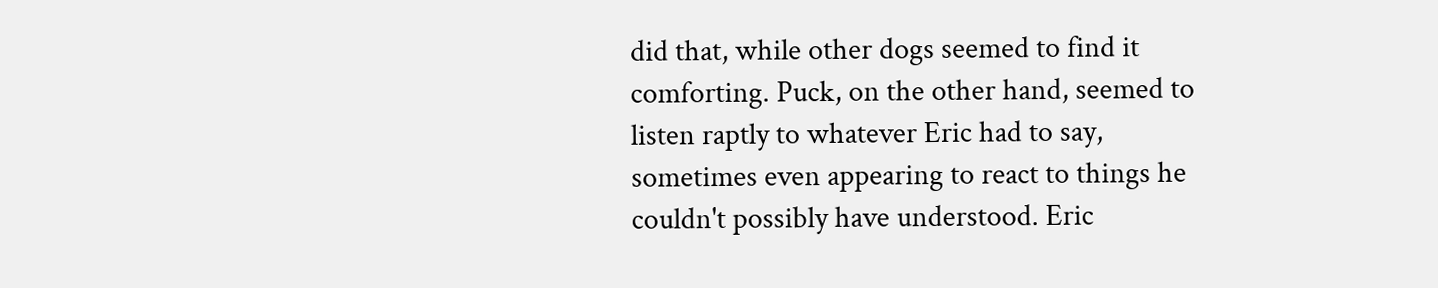did that, while other dogs seemed to find it comforting. Puck, on the other hand, seemed to listen raptly to whatever Eric had to say, sometimes even appearing to react to things he couldn't possibly have understood. Eric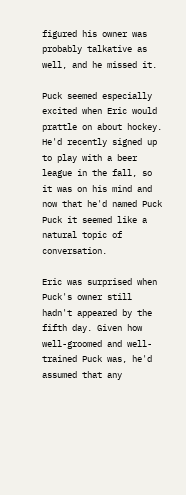figured his owner was probably talkative as well, and he missed it.

Puck seemed especially excited when Eric would prattle on about hockey. He'd recently signed up to play with a beer league in the fall, so it was on his mind and now that he'd named Puck Puck it seemed like a natural topic of conversation.

Eric was surprised when Puck's owner still hadn't appeared by the fifth day. Given how well-groomed and well-trained Puck was, he'd assumed that any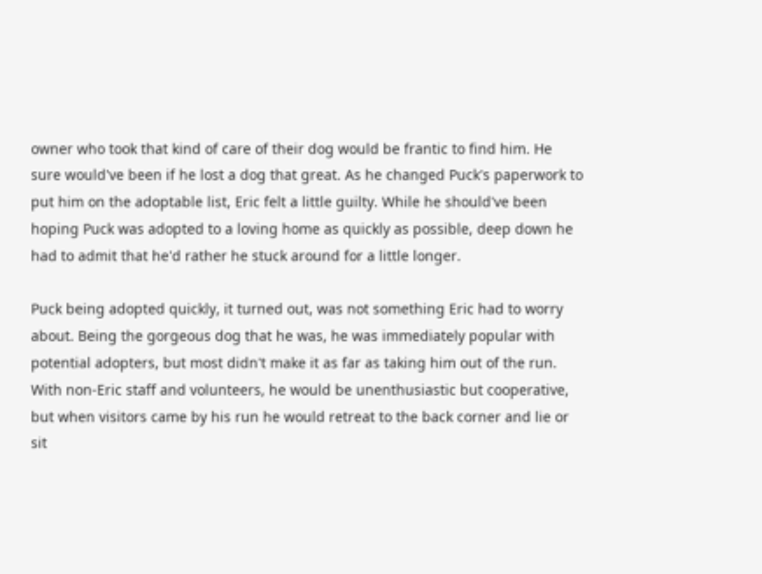owner who took that kind of care of their dog would be frantic to find him. He sure would've been if he lost a dog that great. As he changed Puck's paperwork to put him on the adoptable list, Eric felt a little guilty. While he should've been hoping Puck was adopted to a loving home as quickly as possible, deep down he had to admit that he'd rather he stuck around for a little longer.

Puck being adopted quickly, it turned out, was not something Eric had to worry about. Being the gorgeous dog that he was, he was immediately popular with potential adopters, but most didn't make it as far as taking him out of the run. With non-Eric staff and volunteers, he would be unenthusiastic but cooperative, but when visitors came by his run he would retreat to the back corner and lie or sit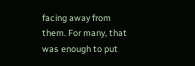facing away from them. For many, that was enough to put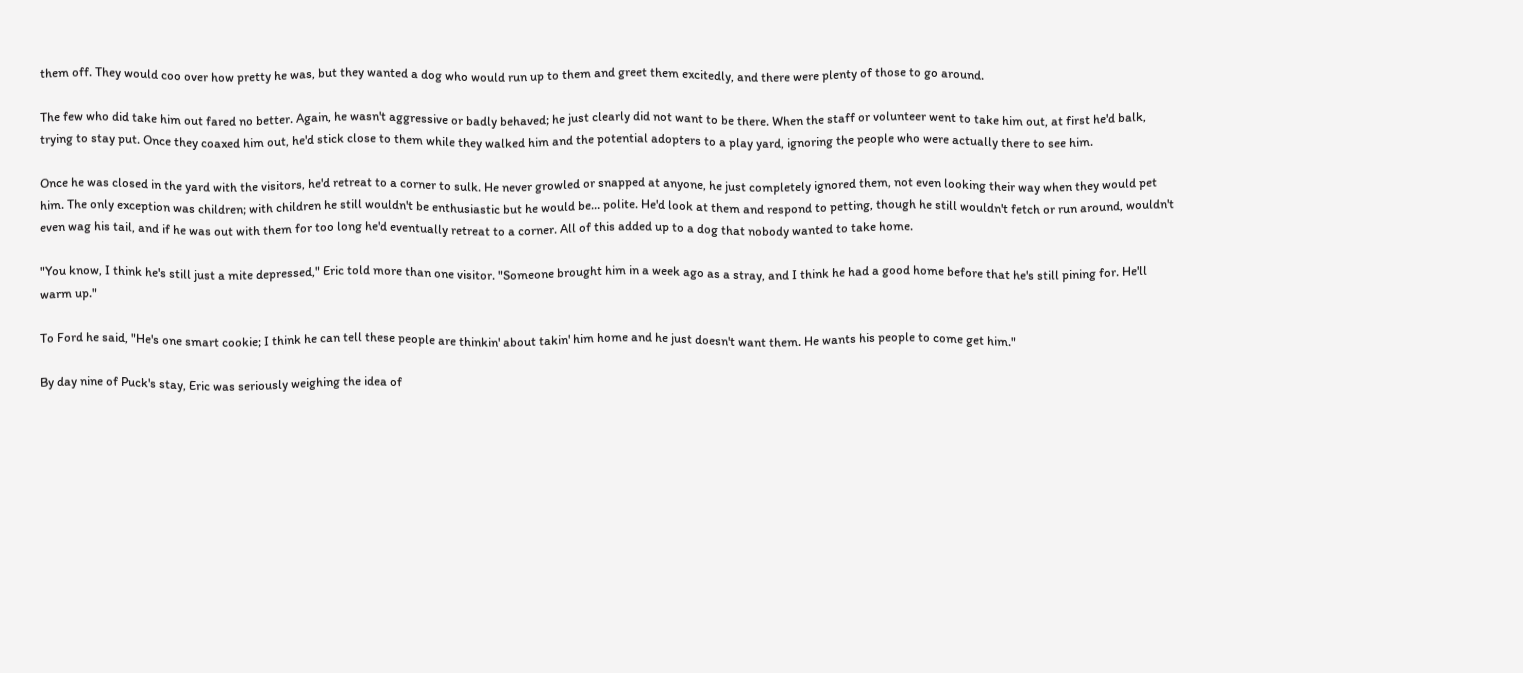them off. They would coo over how pretty he was, but they wanted a dog who would run up to them and greet them excitedly, and there were plenty of those to go around.

The few who did take him out fared no better. Again, he wasn't aggressive or badly behaved; he just clearly did not want to be there. When the staff or volunteer went to take him out, at first he'd balk, trying to stay put. Once they coaxed him out, he'd stick close to them while they walked him and the potential adopters to a play yard, ignoring the people who were actually there to see him.

Once he was closed in the yard with the visitors, he'd retreat to a corner to sulk. He never growled or snapped at anyone, he just completely ignored them, not even looking their way when they would pet him. The only exception was children; with children he still wouldn't be enthusiastic but he would be… polite. He'd look at them and respond to petting, though he still wouldn't fetch or run around, wouldn't even wag his tail, and if he was out with them for too long he'd eventually retreat to a corner. All of this added up to a dog that nobody wanted to take home.

"You know, I think he's still just a mite depressed," Eric told more than one visitor. "Someone brought him in a week ago as a stray, and I think he had a good home before that he's still pining for. He'll warm up."

To Ford he said, "He's one smart cookie; I think he can tell these people are thinkin' about takin' him home and he just doesn't want them. He wants his people to come get him."

By day nine of Puck's stay, Eric was seriously weighing the idea of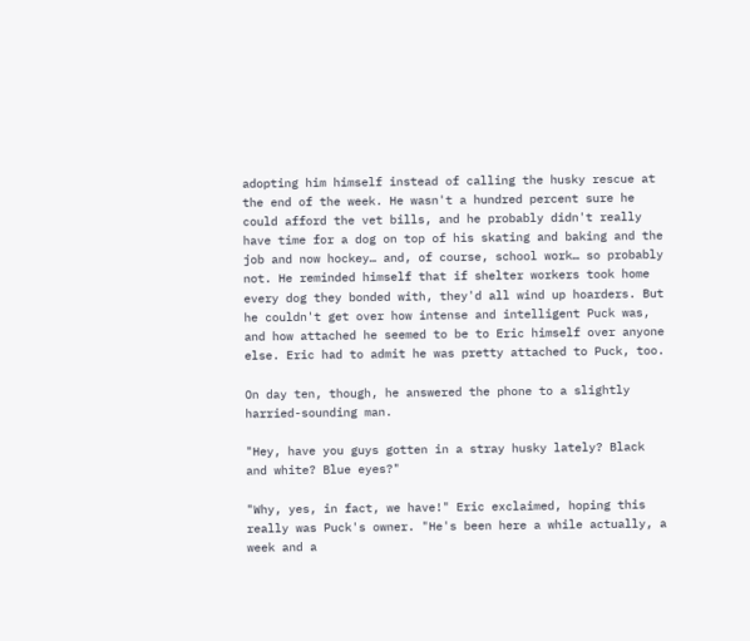adopting him himself instead of calling the husky rescue at the end of the week. He wasn't a hundred percent sure he could afford the vet bills, and he probably didn't really have time for a dog on top of his skating and baking and the job and now hockey… and, of course, school work… so probably not. He reminded himself that if shelter workers took home every dog they bonded with, they'd all wind up hoarders. But he couldn't get over how intense and intelligent Puck was, and how attached he seemed to be to Eric himself over anyone else. Eric had to admit he was pretty attached to Puck, too.

On day ten, though, he answered the phone to a slightly harried-sounding man.

"Hey, have you guys gotten in a stray husky lately? Black and white? Blue eyes?"

"Why, yes, in fact, we have!" Eric exclaimed, hoping this really was Puck's owner. "He's been here a while actually, a week and a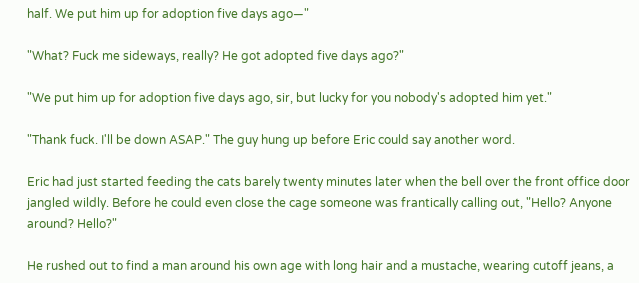half. We put him up for adoption five days ago—"

"What? Fuck me sideways, really? He got adopted five days ago?"

"We put him up for adoption five days ago, sir, but lucky for you nobody's adopted him yet."

"Thank fuck. I'll be down ASAP." The guy hung up before Eric could say another word.

Eric had just started feeding the cats barely twenty minutes later when the bell over the front office door jangled wildly. Before he could even close the cage someone was frantically calling out, "Hello? Anyone around? Hello?"

He rushed out to find a man around his own age with long hair and a mustache, wearing cutoff jeans, a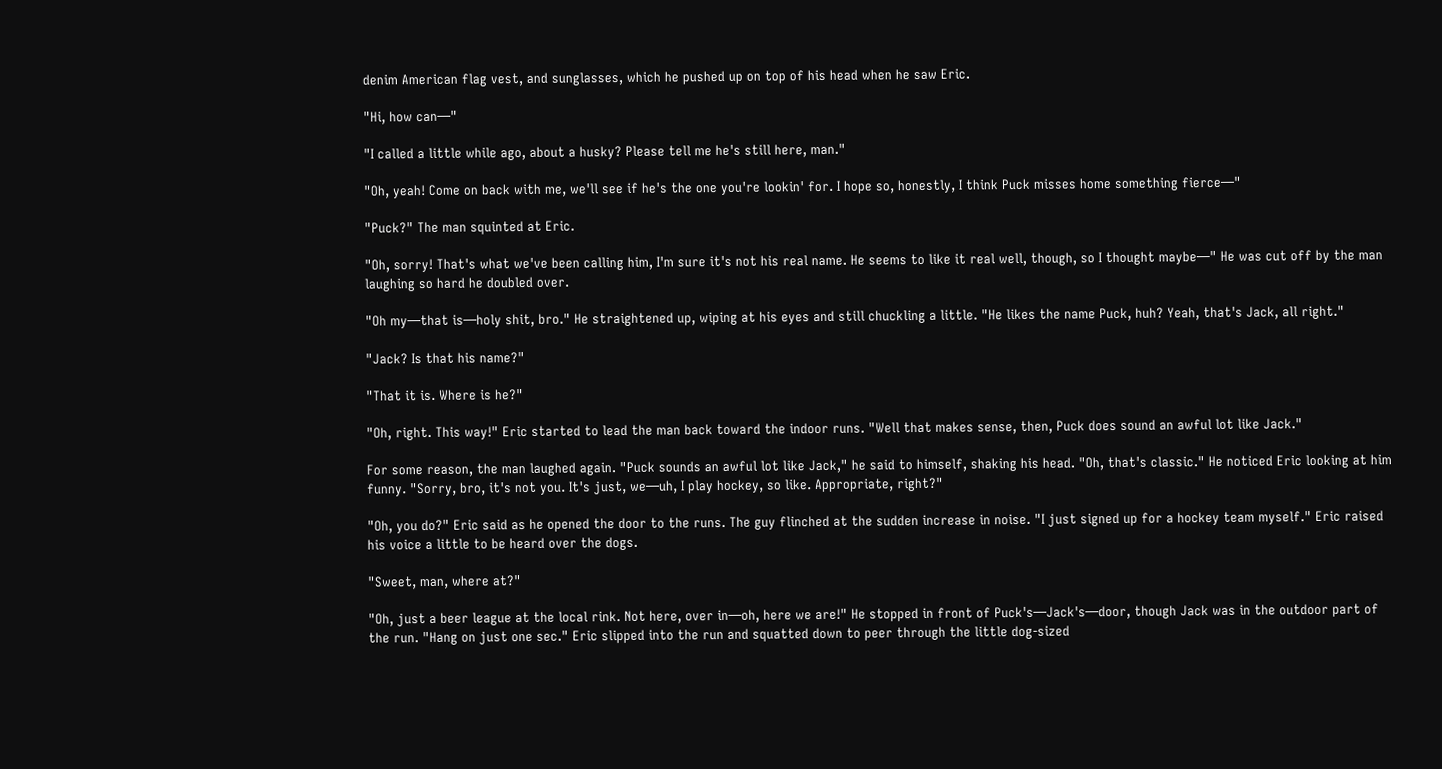denim American flag vest, and sunglasses, which he pushed up on top of his head when he saw Eric.

"Hi, how can—"

"I called a little while ago, about a husky? Please tell me he's still here, man."

"Oh, yeah! Come on back with me, we'll see if he's the one you're lookin' for. I hope so, honestly, I think Puck misses home something fierce—"

"Puck?" The man squinted at Eric.

"Oh, sorry! That's what we've been calling him, I'm sure it's not his real name. He seems to like it real well, though, so I thought maybe—" He was cut off by the man laughing so hard he doubled over.

"Oh my—that is—holy shit, bro." He straightened up, wiping at his eyes and still chuckling a little. "He likes the name Puck, huh? Yeah, that's Jack, all right."

"Jack? Is that his name?"

"That it is. Where is he?"

"Oh, right. This way!" Eric started to lead the man back toward the indoor runs. "Well that makes sense, then, Puck does sound an awful lot like Jack."

For some reason, the man laughed again. "Puck sounds an awful lot like Jack," he said to himself, shaking his head. "Oh, that's classic." He noticed Eric looking at him funny. "Sorry, bro, it's not you. It's just, we—uh, I play hockey, so like. Appropriate, right?"

"Oh, you do?" Eric said as he opened the door to the runs. The guy flinched at the sudden increase in noise. "I just signed up for a hockey team myself." Eric raised his voice a little to be heard over the dogs.

"Sweet, man, where at?"

"Oh, just a beer league at the local rink. Not here, over in—oh, here we are!" He stopped in front of Puck's—Jack's—door, though Jack was in the outdoor part of the run. "Hang on just one sec." Eric slipped into the run and squatted down to peer through the little dog-sized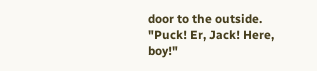door to the outside. "Puck! Er, Jack! Here, boy!"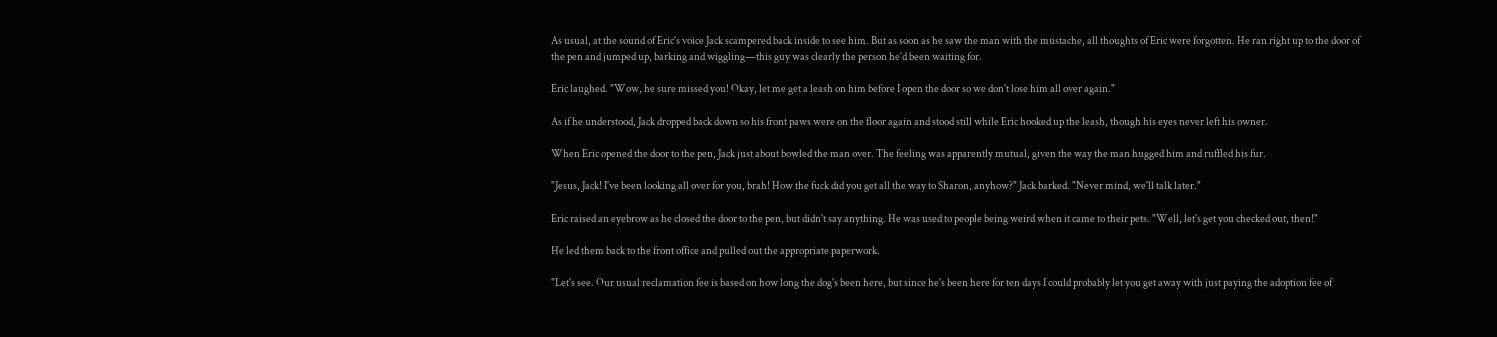As usual, at the sound of Eric's voice Jack scampered back inside to see him. But as soon as he saw the man with the mustache, all thoughts of Eric were forgotten. He ran right up to the door of the pen and jumped up, barking and wiggling—this guy was clearly the person he'd been waiting for.

Eric laughed. "Wow, he sure missed you! Okay, let me get a leash on him before I open the door so we don't lose him all over again."

As if he understood, Jack dropped back down so his front paws were on the floor again and stood still while Eric hooked up the leash, though his eyes never left his owner.

When Eric opened the door to the pen, Jack just about bowled the man over. The feeling was apparently mutual, given the way the man hugged him and ruffled his fur.

"Jesus, Jack! I've been looking all over for you, brah! How the fuck did you get all the way to Sharon, anyhow?" Jack barked. "Never mind, we'll talk later."

Eric raised an eyebrow as he closed the door to the pen, but didn't say anything. He was used to people being weird when it came to their pets. "Well, let's get you checked out, then!"

He led them back to the front office and pulled out the appropriate paperwork.

"Let's see. Our usual reclamation fee is based on how long the dog's been here, but since he's been here for ten days I could probably let you get away with just paying the adoption fee of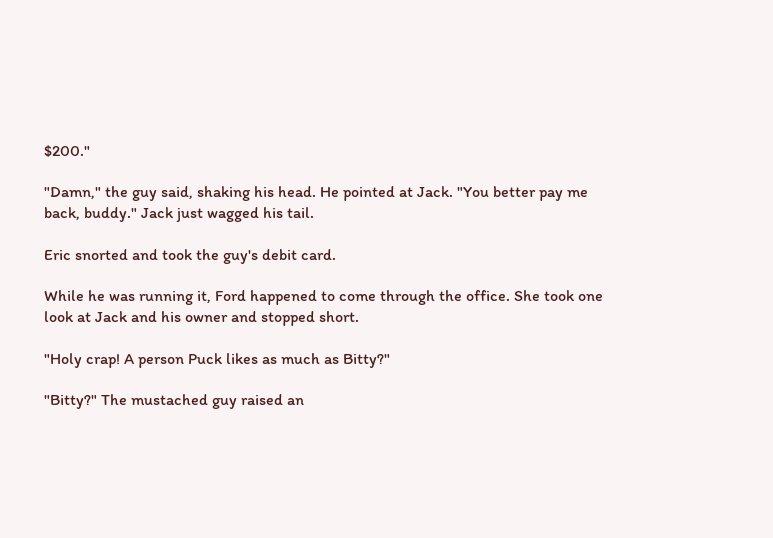$200."

"Damn," the guy said, shaking his head. He pointed at Jack. "You better pay me back, buddy." Jack just wagged his tail.

Eric snorted and took the guy's debit card.

While he was running it, Ford happened to come through the office. She took one look at Jack and his owner and stopped short.

"Holy crap! A person Puck likes as much as Bitty?"

"Bitty?" The mustached guy raised an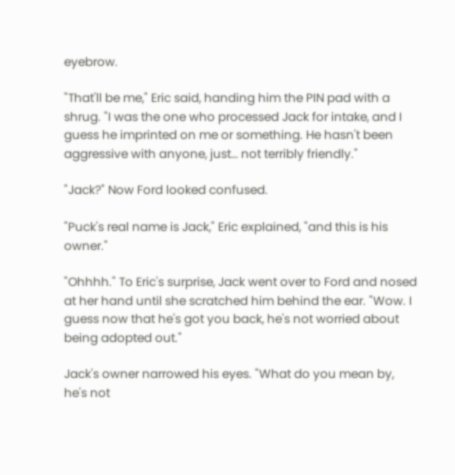eyebrow.

"That'll be me," Eric said, handing him the PIN pad with a shrug. "I was the one who processed Jack for intake, and I guess he imprinted on me or something. He hasn't been aggressive with anyone, just… not terribly friendly."

"Jack?" Now Ford looked confused.

"Puck's real name is Jack," Eric explained, "and this is his owner."

"Ohhhh." To Eric's surprise, Jack went over to Ford and nosed at her hand until she scratched him behind the ear. "Wow. I guess now that he's got you back, he's not worried about being adopted out."

Jack's owner narrowed his eyes. "What do you mean by, he's not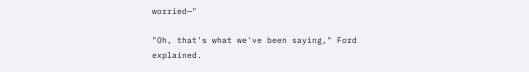worried—"

"Oh, that's what we've been saying," Ford explained.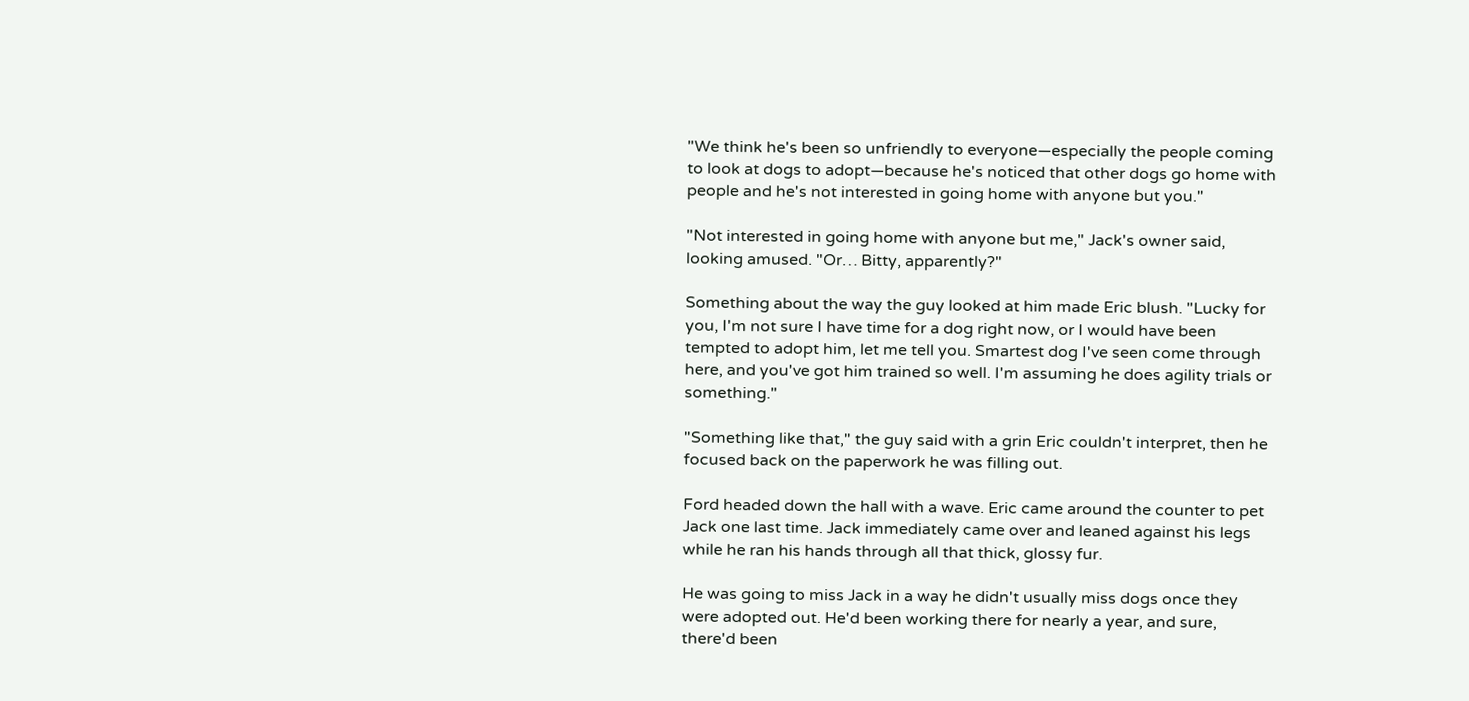"We think he's been so unfriendly to everyone—especially the people coming to look at dogs to adopt—because he's noticed that other dogs go home with people and he's not interested in going home with anyone but you."

"Not interested in going home with anyone but me," Jack's owner said, looking amused. "Or… Bitty, apparently?"

Something about the way the guy looked at him made Eric blush. "Lucky for you, I'm not sure I have time for a dog right now, or I would have been tempted to adopt him, let me tell you. Smartest dog I've seen come through here, and you've got him trained so well. I'm assuming he does agility trials or something."

"Something like that," the guy said with a grin Eric couldn't interpret, then he focused back on the paperwork he was filling out.

Ford headed down the hall with a wave. Eric came around the counter to pet Jack one last time. Jack immediately came over and leaned against his legs while he ran his hands through all that thick, glossy fur.

He was going to miss Jack in a way he didn't usually miss dogs once they were adopted out. He'd been working there for nearly a year, and sure, there'd been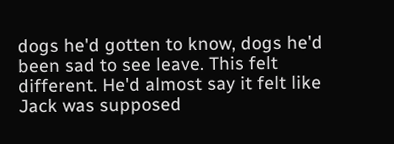dogs he'd gotten to know, dogs he'd been sad to see leave. This felt different. He'd almost say it felt like Jack was supposed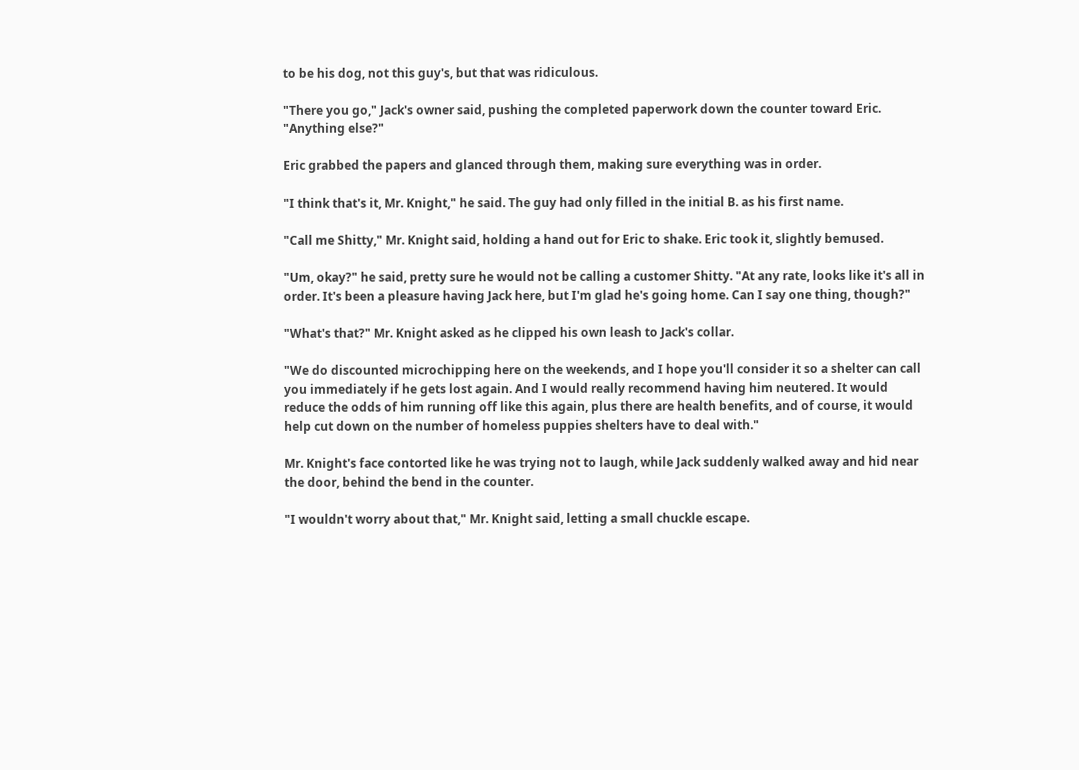to be his dog, not this guy's, but that was ridiculous.

"There you go," Jack's owner said, pushing the completed paperwork down the counter toward Eric. "Anything else?"

Eric grabbed the papers and glanced through them, making sure everything was in order.

"I think that's it, Mr. Knight," he said. The guy had only filled in the initial B. as his first name.

"Call me Shitty," Mr. Knight said, holding a hand out for Eric to shake. Eric took it, slightly bemused.

"Um, okay?" he said, pretty sure he would not be calling a customer Shitty. "At any rate, looks like it's all in order. It's been a pleasure having Jack here, but I'm glad he's going home. Can I say one thing, though?"

"What's that?" Mr. Knight asked as he clipped his own leash to Jack's collar.

"We do discounted microchipping here on the weekends, and I hope you'll consider it so a shelter can call you immediately if he gets lost again. And I would really recommend having him neutered. It would reduce the odds of him running off like this again, plus there are health benefits, and of course, it would help cut down on the number of homeless puppies shelters have to deal with."

Mr. Knight's face contorted like he was trying not to laugh, while Jack suddenly walked away and hid near the door, behind the bend in the counter.

"I wouldn't worry about that," Mr. Knight said, letting a small chuckle escape.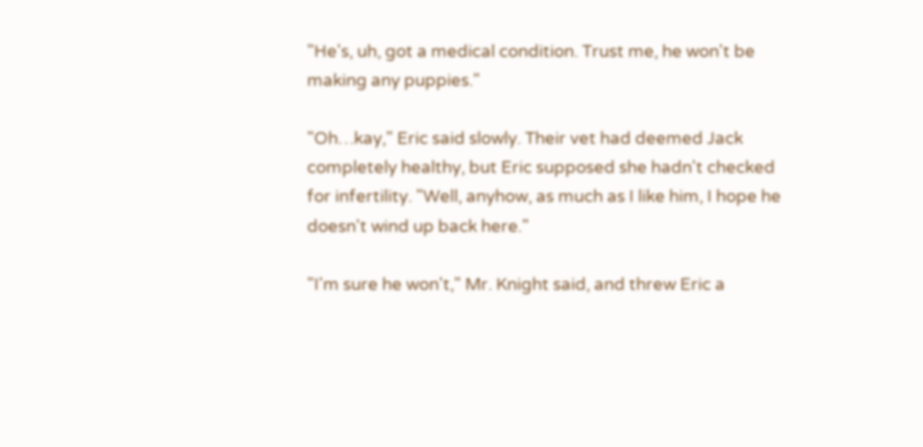"He's, uh, got a medical condition. Trust me, he won't be making any puppies."

"Oh…kay," Eric said slowly. Their vet had deemed Jack completely healthy, but Eric supposed she hadn't checked for infertility. "Well, anyhow, as much as I like him, I hope he doesn't wind up back here."

"I'm sure he won't," Mr. Knight said, and threw Eric a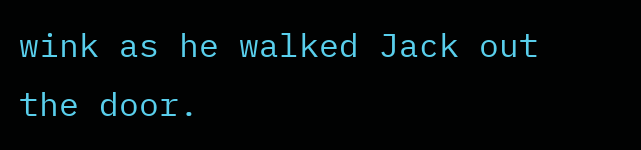wink as he walked Jack out the door.